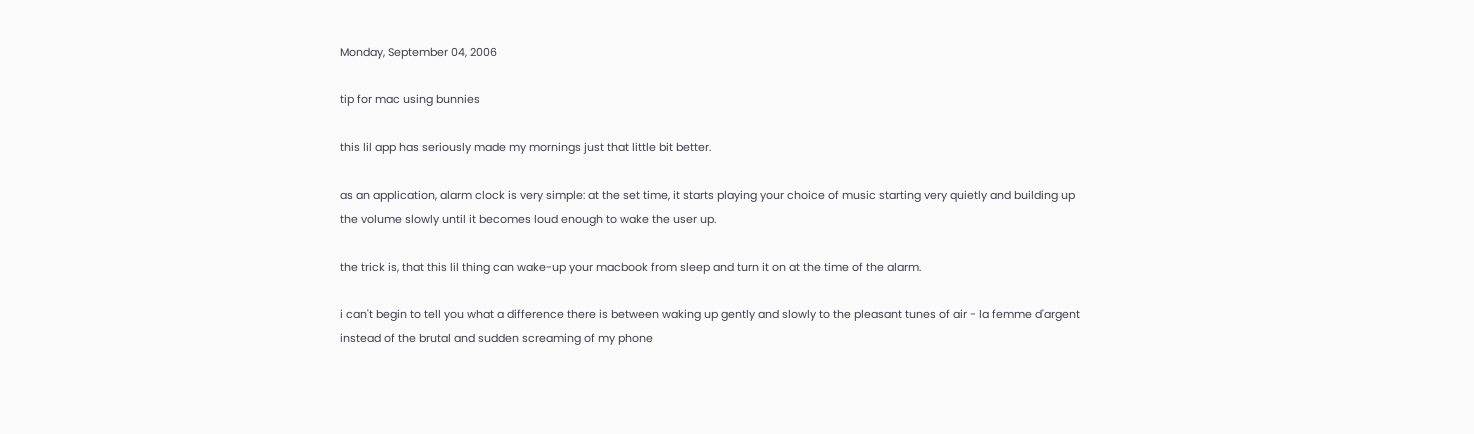Monday, September 04, 2006

tip for mac using bunnies

this lil app has seriously made my mornings just that little bit better.

as an application, alarm clock is very simple: at the set time, it starts playing your choice of music starting very quietly and building up the volume slowly until it becomes loud enough to wake the user up.

the trick is, that this lil thing can wake-up your macbook from sleep and turn it on at the time of the alarm.

i can't begin to tell you what a difference there is between waking up gently and slowly to the pleasant tunes of air - la femme d'argent instead of the brutal and sudden screaming of my phone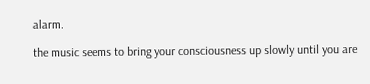alarm.

the music seems to bring your consciousness up slowly until you are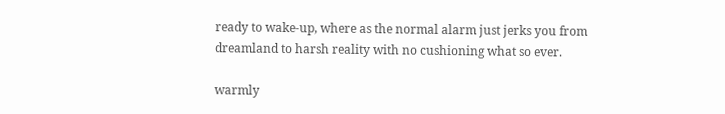ready to wake-up, where as the normal alarm just jerks you from dreamland to harsh reality with no cushioning what so ever.

warmly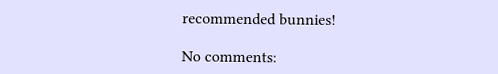recommended bunnies!

No comments: